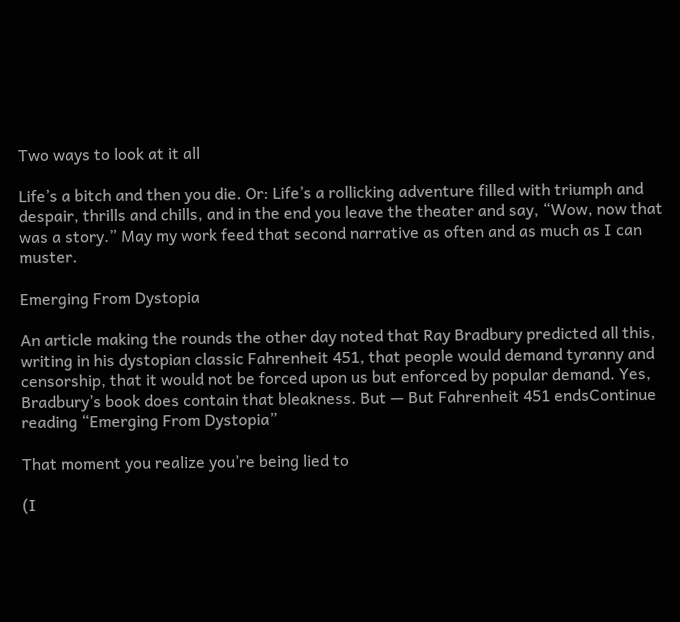Two ways to look at it all

Life’s a bitch and then you die. Or: Life’s a rollicking adventure filled with triumph and despair, thrills and chills, and in the end you leave the theater and say, “Wow, now that was a story.” May my work feed that second narrative as often and as much as I can muster.

Emerging From Dystopia

An article making the rounds the other day noted that Ray Bradbury predicted all this, writing in his dystopian classic Fahrenheit 451, that people would demand tyranny and censorship, that it would not be forced upon us but enforced by popular demand. Yes, Bradbury’s book does contain that bleakness. But — But Fahrenheit 451 endsContinue reading “Emerging From Dystopia”

That moment you realize you’re being lied to

(I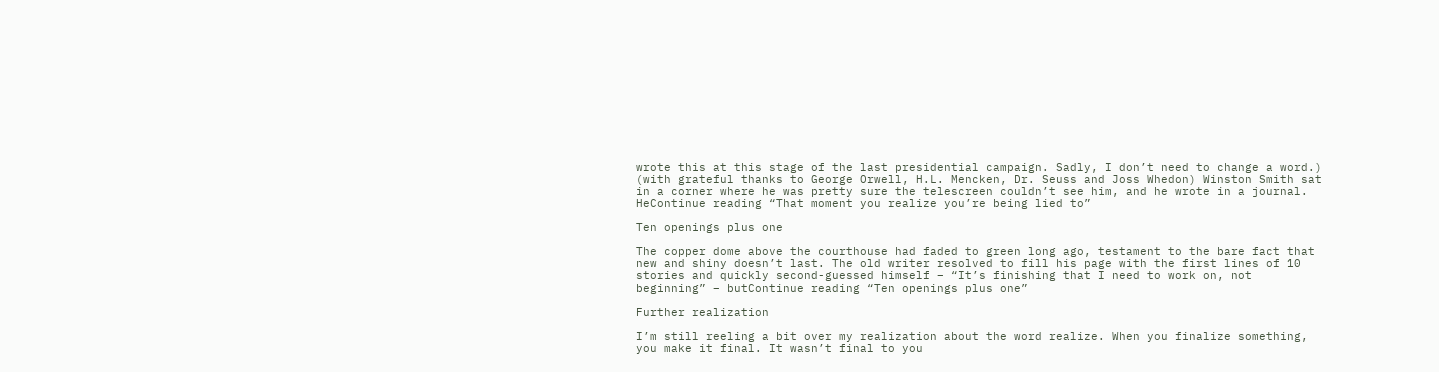wrote this at this stage of the last presidential campaign. Sadly, I don’t need to change a word.) (with grateful thanks to George Orwell, H.L. Mencken, Dr. Seuss and Joss Whedon) Winston Smith sat in a corner where he was pretty sure the telescreen couldn’t see him, and he wrote in a journal. HeContinue reading “That moment you realize you’re being lied to”

Ten openings plus one

The copper dome above the courthouse had faded to green long ago, testament to the bare fact that new and shiny doesn’t last. The old writer resolved to fill his page with the first lines of 10 stories and quickly second-guessed himself – “It’s finishing that I need to work on, not beginning” – butContinue reading “Ten openings plus one”

Further realization

I’m still reeling a bit over my realization about the word realize. When you finalize something, you make it final. It wasn’t final to you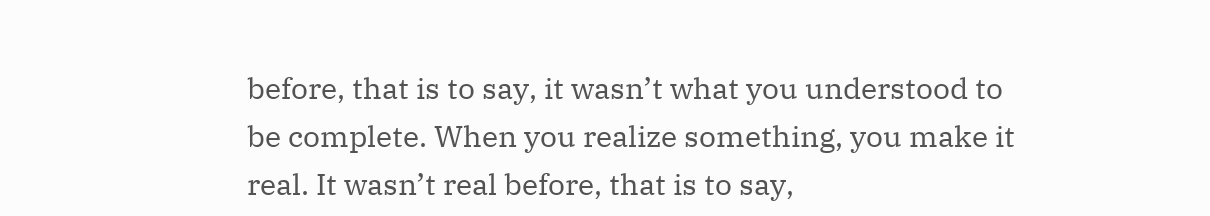before, that is to say, it wasn’t what you understood to be complete. When you realize something, you make it real. It wasn’t real before, that is to say,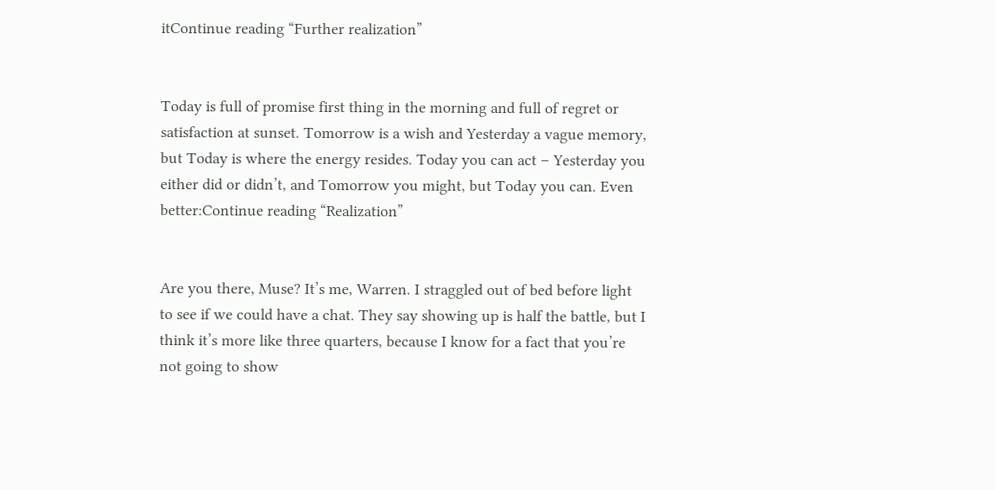itContinue reading “Further realization”


Today is full of promise first thing in the morning and full of regret or satisfaction at sunset. Tomorrow is a wish and Yesterday a vague memory, but Today is where the energy resides. Today you can act – Yesterday you either did or didn’t, and Tomorrow you might, but Today you can. Even better:Continue reading “Realization”


Are you there, Muse? It’s me, Warren. I straggled out of bed before light to see if we could have a chat. They say showing up is half the battle, but I think it’s more like three quarters, because I know for a fact that you’re not going to show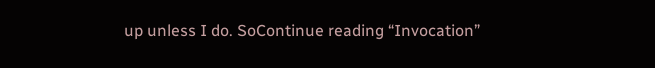up unless I do. SoContinue reading “Invocation”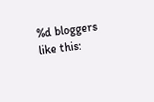%d bloggers like this: